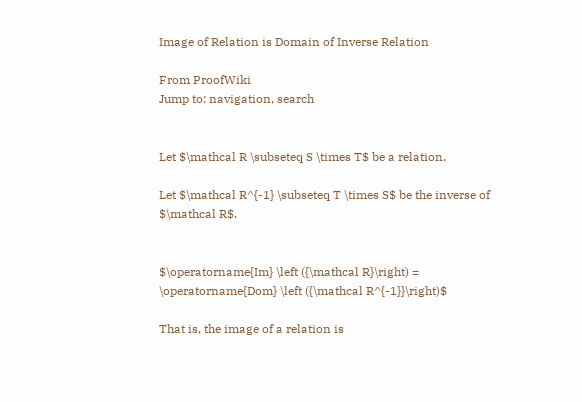Image of Relation is Domain of Inverse Relation

From ProofWiki
Jump to: navigation, search


Let $\mathcal R \subseteq S \times T$ be a relation.

Let $\mathcal R^{-1} \subseteq T \times S$ be the inverse of $\mathcal R$.


$\operatorname{Im} \left ({\mathcal R}\right) = \operatorname{Dom} \left ({\mathcal R^{-1}}\right)$

That is, the image of a relation is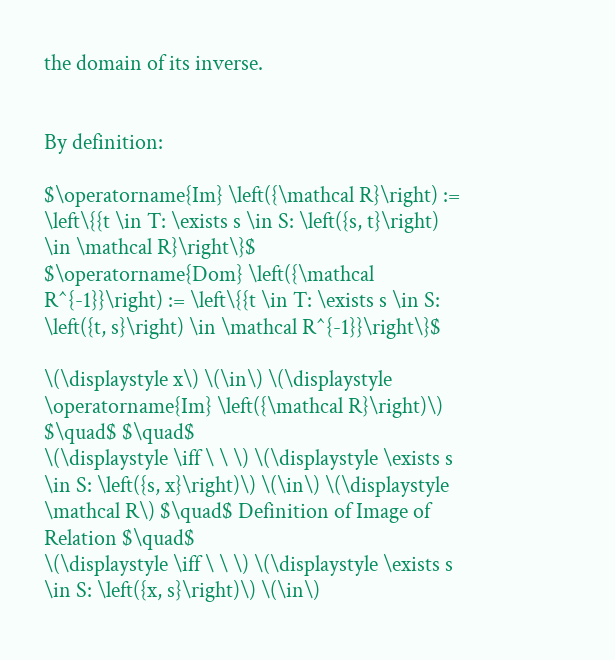the domain of its inverse.


By definition:

$\operatorname{Im} \left({\mathcal R}\right) := \left\{{t \in T: \exists s \in S: \left({s, t}\right) \in \mathcal R}\right\}$
$\operatorname{Dom} \left({\mathcal R^{-1}}\right) := \left\{{t \in T: \exists s \in S: \left({t, s}\right) \in \mathcal R^{-1}}\right\}$

\(\displaystyle x\) \(\in\) \(\displaystyle \operatorname{Im} \left({\mathcal R}\right)\) $\quad$ $\quad$
\(\displaystyle \iff \ \ \) \(\displaystyle \exists s \in S: \left({s, x}\right)\) \(\in\) \(\displaystyle \mathcal R\) $\quad$ Definition of Image of Relation $\quad$
\(\displaystyle \iff \ \ \) \(\displaystyle \exists s \in S: \left({x, s}\right)\) \(\in\)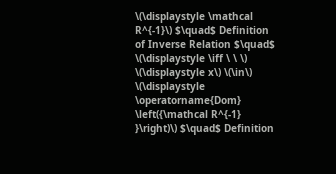\(\displaystyle \mathcal R^{-1}\) $\quad$ Definition of Inverse Relation $\quad$
\(\displaystyle \iff \ \ \) \(\displaystyle x\) \(\in\) \(\displaystyle \operatorname{Dom} \left({\mathcal R^{-1} }\right)\) $\quad$ Definition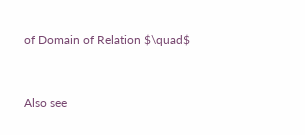of Domain of Relation $\quad$


Also see